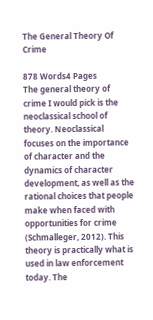The General Theory Of Crime

878 Words4 Pages
The general theory of crime I would pick is the neoclassical school of theory. Neoclassical focuses on the importance of character and the dynamics of character development, as well as the rational choices that people make when faced with opportunities for crime (Schmalleger, 2012). This theory is practically what is used in law enforcement today. The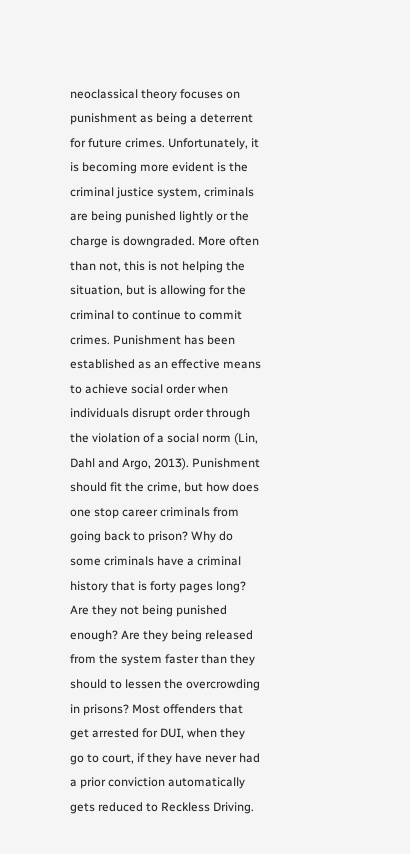neoclassical theory focuses on punishment as being a deterrent for future crimes. Unfortunately, it is becoming more evident is the criminal justice system, criminals are being punished lightly or the charge is downgraded. More often than not, this is not helping the situation, but is allowing for the criminal to continue to commit crimes. Punishment has been established as an effective means to achieve social order when individuals disrupt order through the violation of a social norm (Lin, Dahl and Argo, 2013). Punishment should fit the crime, but how does one stop career criminals from going back to prison? Why do some criminals have a criminal history that is forty pages long? Are they not being punished enough? Are they being released from the system faster than they should to lessen the overcrowding in prisons? Most offenders that get arrested for DUI, when they go to court, if they have never had a prior conviction automatically gets reduced to Reckless Driving.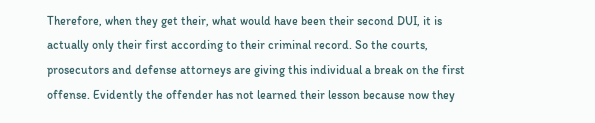Therefore, when they get their, what would have been their second DUI, it is actually only their first according to their criminal record. So the courts, prosecutors and defense attorneys are giving this individual a break on the first offense. Evidently the offender has not learned their lesson because now they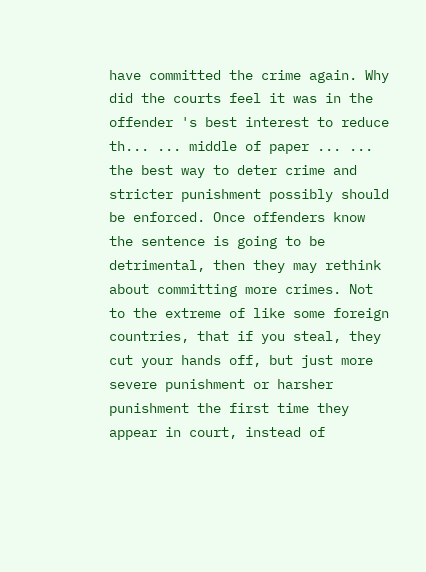have committed the crime again. Why did the courts feel it was in the offender 's best interest to reduce th... ... middle of paper ... ... the best way to deter crime and stricter punishment possibly should be enforced. Once offenders know the sentence is going to be detrimental, then they may rethink about committing more crimes. Not to the extreme of like some foreign countries, that if you steal, they cut your hands off, but just more severe punishment or harsher punishment the first time they appear in court, instead of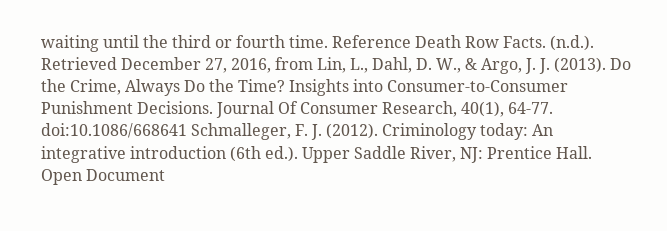waiting until the third or fourth time. Reference Death Row Facts. (n.d.). Retrieved December 27, 2016, from Lin, L., Dahl, D. W., & Argo, J. J. (2013). Do the Crime, Always Do the Time? Insights into Consumer-to-Consumer Punishment Decisions. Journal Of Consumer Research, 40(1), 64-77. doi:10.1086/668641 Schmalleger, F. J. (2012). Criminology today: An integrative introduction (6th ed.). Upper Saddle River, NJ: Prentice Hall.
Open Document